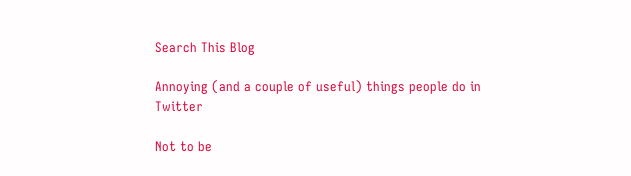Search This Blog

Annoying (and a couple of useful) things people do in Twitter

Not to be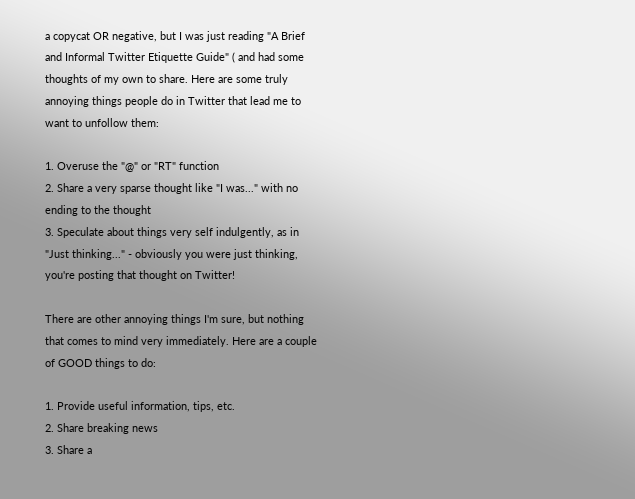a copycat OR negative, but I was just reading "A Brief and Informal Twitter Etiquette Guide" ( and had some thoughts of my own to share. Here are some truly annoying things people do in Twitter that lead me to want to unfollow them:

1. Overuse the "@" or "RT" function
2. Share a very sparse thought like "I was..." with no ending to the thought
3. Speculate about things very self indulgently, as in "Just thinking..." - obviously you were just thinking, you're posting that thought on Twitter!

There are other annoying things I'm sure, but nothing that comes to mind very immediately. Here are a couple of GOOD things to do:

1. Provide useful information, tips, etc.
2. Share breaking news
3. Share a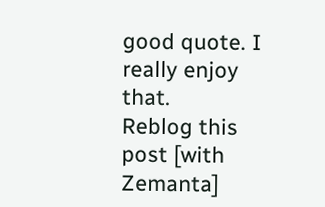good quote. I really enjoy that.
Reblog this post [with Zemanta]